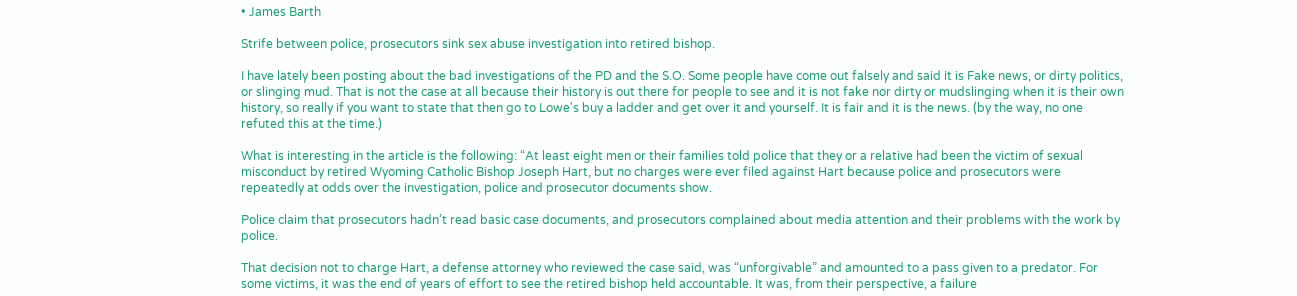• James Barth

Strife between police, prosecutors sink sex abuse investigation into retired bishop.

I have lately been posting about the bad investigations of the PD and the S.O. Some people have come out falsely and said it is Fake news, or dirty politics, or slinging mud. That is not the case at all because their history is out there for people to see and it is not fake nor dirty or mudslinging when it is their own history, so really if you want to state that then go to Lowe's buy a ladder and get over it and yourself. It is fair and it is the news. (by the way, no one refuted this at the time.)

What is interesting in the article is the following: “At least eight men or their families told police that they or a relative had been the victim of sexual misconduct by retired Wyoming Catholic Bishop Joseph Hart, but no charges were ever filed against Hart because police and prosecutors were repeatedly at odds over the investigation, police and prosecutor documents show.

Police claim that prosecutors hadn’t read basic case documents, and prosecutors complained about media attention and their problems with the work by police.

That decision not to charge Hart, a defense attorney who reviewed the case said, was “unforgivable” and amounted to a pass given to a predator. For some victims, it was the end of years of effort to see the retired bishop held accountable. It was, from their perspective, a failure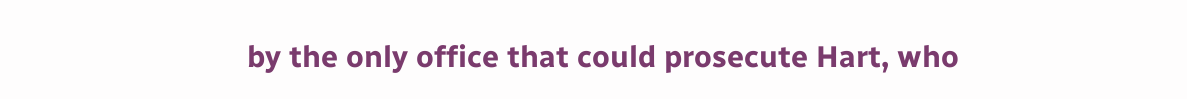by the only office that could prosecute Hart, who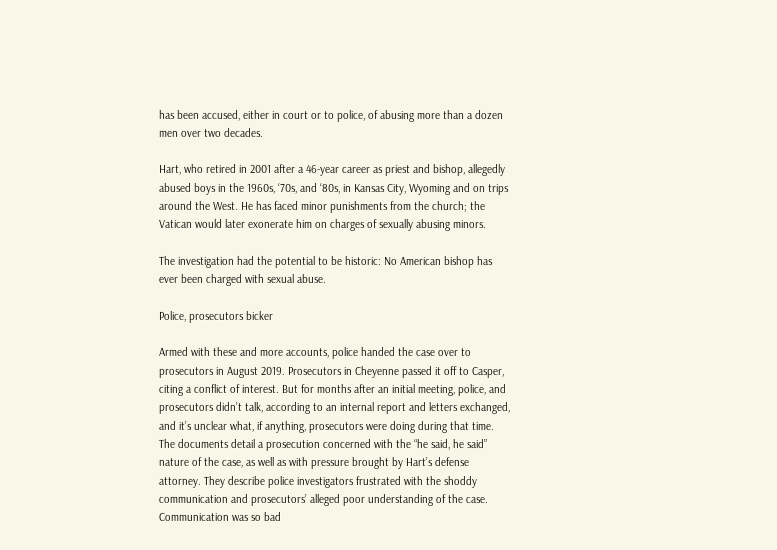has been accused, either in court or to police, of abusing more than a dozen men over two decades.

Hart, who retired in 2001 after a 46-year career as priest and bishop, allegedly abused boys in the 1960s, ‘70s, and ‘80s, in Kansas City, Wyoming and on trips around the West. He has faced minor punishments from the church; the Vatican would later exonerate him on charges of sexually abusing minors.

The investigation had the potential to be historic: No American bishop has ever been charged with sexual abuse.

Police, prosecutors bicker

Armed with these and more accounts, police handed the case over to prosecutors in August 2019. Prosecutors in Cheyenne passed it off to Casper, citing a conflict of interest. But for months after an initial meeting, police, and prosecutors didn’t talk, according to an internal report and letters exchanged, and it’s unclear what, if anything, prosecutors were doing during that time. The documents detail a prosecution concerned with the “he said, he said” nature of the case, as well as with pressure brought by Hart’s defense attorney. They describe police investigators frustrated with the shoddy communication and prosecutors’ alleged poor understanding of the case. Communication was so bad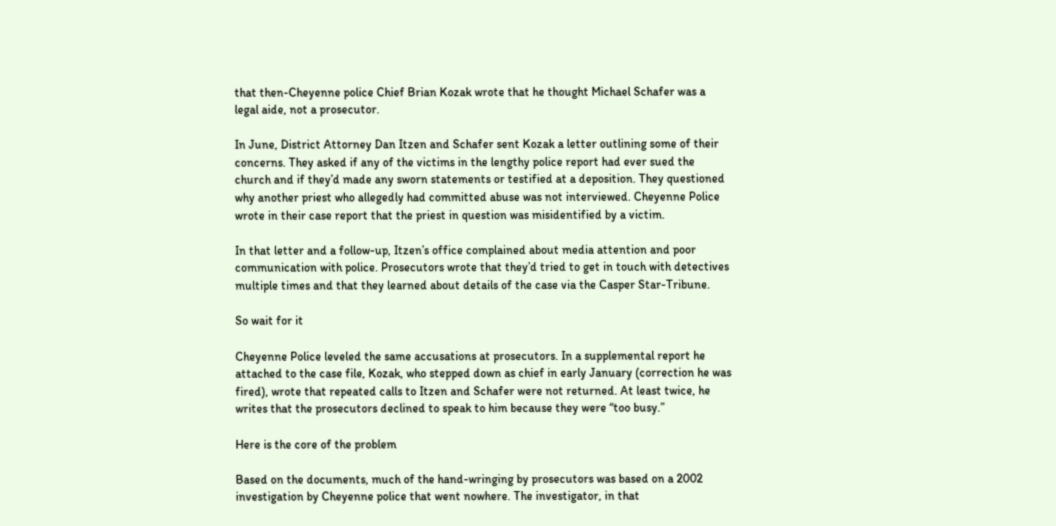that then-Cheyenne police Chief Brian Kozak wrote that he thought Michael Schafer was a legal aide, not a prosecutor.

In June, District Attorney Dan Itzen and Schafer sent Kozak a letter outlining some of their concerns. They asked if any of the victims in the lengthy police report had ever sued the church and if they’d made any sworn statements or testified at a deposition. They questioned why another priest who allegedly had committed abuse was not interviewed. Cheyenne Police wrote in their case report that the priest in question was misidentified by a victim.

In that letter and a follow-up, Itzen’s office complained about media attention and poor communication with police. Prosecutors wrote that they’d tried to get in touch with detectives multiple times and that they learned about details of the case via the Casper Star-Tribune.

So wait for it

Cheyenne Police leveled the same accusations at prosecutors. In a supplemental report he attached to the case file, Kozak, who stepped down as chief in early January (correction he was fired), wrote that repeated calls to Itzen and Schafer were not returned. At least twice, he writes that the prosecutors declined to speak to him because they were “too busy.”

Here is the core of the problem

Based on the documents, much of the hand-wringing by prosecutors was based on a 2002 investigation by Cheyenne police that went nowhere. The investigator, in that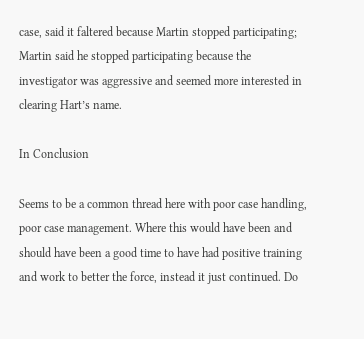case, said it faltered because Martin stopped participating; Martin said he stopped participating because the investigator was aggressive and seemed more interested in clearing Hart’s name.

In Conclusion

Seems to be a common thread here with poor case handling, poor case management. Where this would have been and should have been a good time to have had positive training and work to better the force, instead it just continued. Do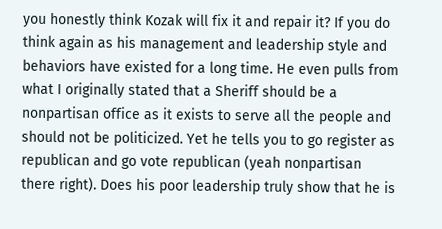you honestly think Kozak will fix it and repair it? If you do think again as his management and leadership style and behaviors have existed for a long time. He even pulls from what I originally stated that a Sheriff should be a nonpartisan office as it exists to serve all the people and should not be politicized. Yet he tells you to go register as republican and go vote republican (yeah nonpartisan there right). Does his poor leadership truly show that he is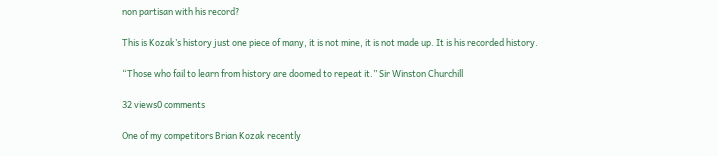non partisan with his record?

This is Kozak’s history just one piece of many, it is not mine, it is not made up. It is his recorded history.

“Those who fail to learn from history are doomed to repeat it.” Sir Winston Churchill

32 views0 comments

One of my competitors Brian Kozak recently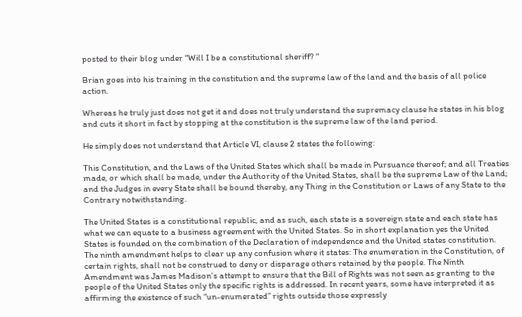posted to their blog under “Will I be a constitutional sheriff? “

Brian goes into his training in the constitution and the supreme law of the land and the basis of all police action.

Whereas he truly just does not get it and does not truly understand the supremacy clause he states in his blog and cuts it short in fact by stopping at the constitution is the supreme law of the land period.

He simply does not understand that Article VI, clause 2 states the following:

This Constitution, and the Laws of the United States which shall be made in Pursuance thereof; and all Treaties made, or which shall be made, under the Authority of the United States, shall be the supreme Law of the Land; and the Judges in every State shall be bound thereby, any Thing in the Constitution or Laws of any State to the Contrary notwithstanding.

The United States is a constitutional republic, and as such, each state is a sovereign state and each state has what we can equate to a business agreement with the United States. So in short explanation yes the United States is founded on the combination of the Declaration of independence and the United states constitution. The ninth amendment helps to clear up any confusion where it states: The enumeration in the Constitution, of certain rights, shall not be construed to deny or disparage others retained by the people. The Ninth Amendment was James Madison’s attempt to ensure that the Bill of Rights was not seen as granting to the people of the United States only the specific rights is addressed. In recent years, some have interpreted it as affirming the existence of such “un-enumerated” rights outside those expressly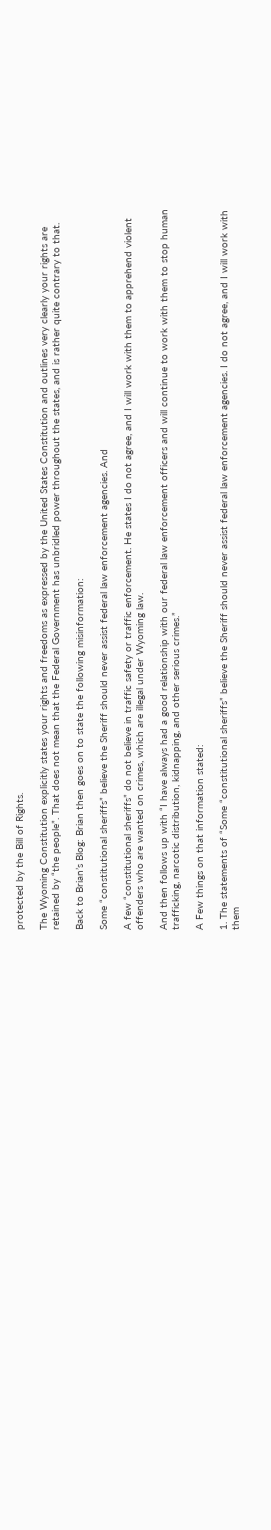protected by the Bill of Rights.

The Wyoming Constitution explicitly states your rights and freedoms as expressed by the United States Constitution and outlines very clearly your rights are retained by “the people”. That does not mean that the Federal Government has unbridled power throughout the states, and is rather quite contrary to that.

Back to Brian’s Blog: Brian then goes on to state the following misinformation:

Some “constitutional sheriffs” believe the Sheriff should never assist federal law enforcement agencies. And

A few “constitutional sheriffs” do not believe in traffic safety or traffic enforcement. He states I do not agree, and I will work with them to apprehend violent offenders who are wanted on crimes, which are illegal under Wyoming law.

And then follows up with “I have always had a good relationship with our federal law enforcement officers and will continue to work with them to stop human trafficking, narcotic distribution, kidnapping, and other serious crimes.”

A Few things on that information stated:

1. The statements of “Some “constitutional sheriffs” believe the Sheriff should never assist federal law enforcement agencies. I do not agree, and I will work with them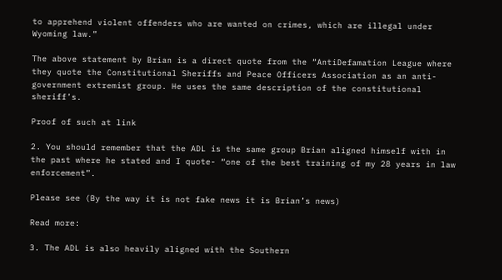to apprehend violent offenders who are wanted on crimes, which are illegal under Wyoming law.”

The above statement by Brian is a direct quote from the “AntiDefamation League where they quote the Constitutional Sheriffs and Peace Officers Association as an anti-government extremist group. He uses the same description of the constitutional sheriff’s.

Proof of such at link

2. You should remember that the ADL is the same group Brian aligned himself with in the past where he stated and I quote- “one of the best training of my 28 years in law enforcement”.

Please see (By the way it is not fake news it is Brian’s news)

Read more:

3. The ADL is also heavily aligned with the Southern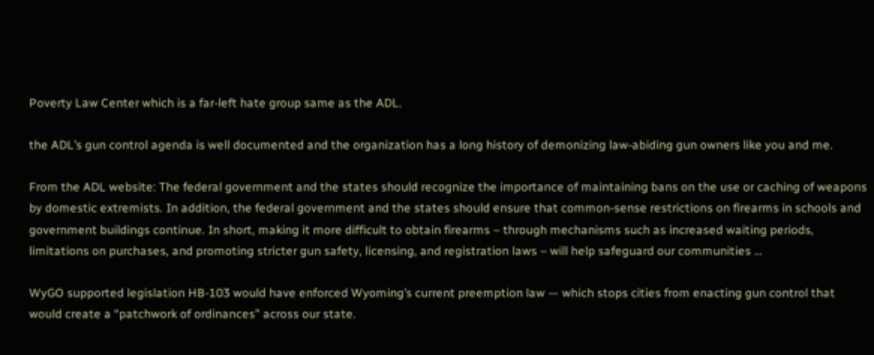Poverty Law Center which is a far-left hate group same as the ADL.

the ADL’s gun control agenda is well documented and the organization has a long history of demonizing law-abiding gun owners like you and me.

From the ADL website: The federal government and the states should recognize the importance of maintaining bans on the use or caching of weapons by domestic extremists. In addition, the federal government and the states should ensure that common-sense restrictions on firearms in schools and government buildings continue. In short, making it more difficult to obtain firearms – through mechanisms such as increased waiting periods, limitations on purchases, and promoting stricter gun safety, licensing, and registration laws – will help safeguard our communities …

WyGO supported legislation HB-103 would have enforced Wyoming’s current preemption law — which stops cities from enacting gun control that would create a “patchwork of ordinances” across our state.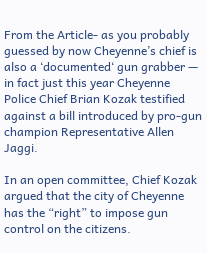From the Article- as you probably guessed by now Cheyenne’s chief is also a ‘documented‘ gun grabber — in fact just this year Cheyenne Police Chief Brian Kozak testified against a bill introduced by pro-gun champion Representative Allen Jaggi.

In an open committee, Chief Kozak argued that the city of Cheyenne has the “right” to impose gun control on the citizens.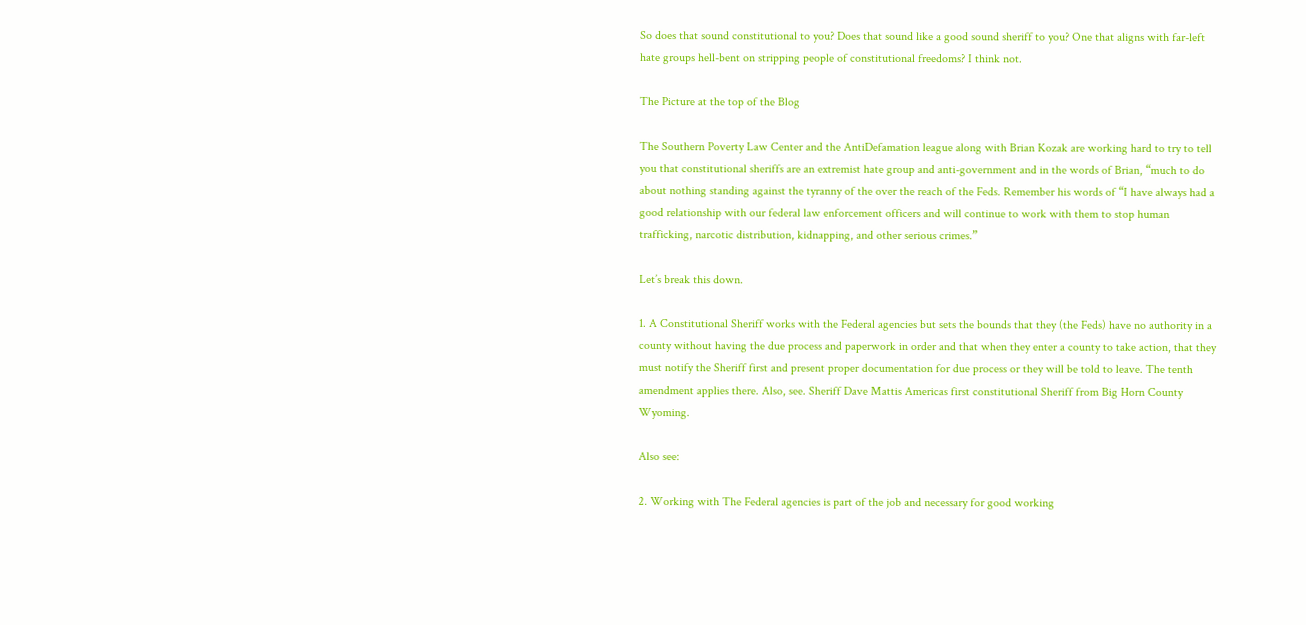So does that sound constitutional to you? Does that sound like a good sound sheriff to you? One that aligns with far-left hate groups hell-bent on stripping people of constitutional freedoms? I think not.

The Picture at the top of the Blog

The Southern Poverty Law Center and the AntiDefamation league along with Brian Kozak are working hard to try to tell you that constitutional sheriffs are an extremist hate group and anti-government and in the words of Brian, “much to do about nothing standing against the tyranny of the over the reach of the Feds. Remember his words of “I have always had a good relationship with our federal law enforcement officers and will continue to work with them to stop human trafficking, narcotic distribution, kidnapping, and other serious crimes.”

Let’s break this down.

1. A Constitutional Sheriff works with the Federal agencies but sets the bounds that they (the Feds) have no authority in a county without having the due process and paperwork in order and that when they enter a county to take action, that they must notify the Sheriff first and present proper documentation for due process or they will be told to leave. The tenth amendment applies there. Also, see. Sheriff Dave Mattis Americas first constitutional Sheriff from Big Horn County Wyoming.

Also see:

2. Working with The Federal agencies is part of the job and necessary for good working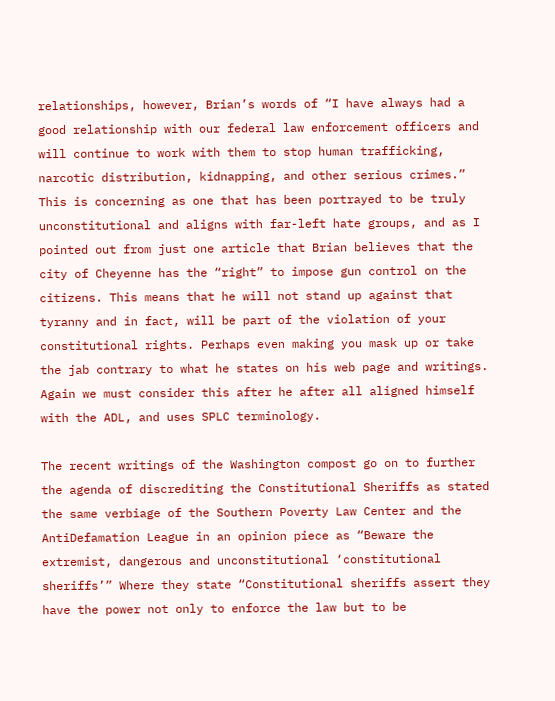relationships, however, Brian’s words of “I have always had a good relationship with our federal law enforcement officers and will continue to work with them to stop human trafficking, narcotic distribution, kidnapping, and other serious crimes.” This is concerning as one that has been portrayed to be truly unconstitutional and aligns with far-left hate groups, and as I pointed out from just one article that Brian believes that the city of Cheyenne has the “right” to impose gun control on the citizens. This means that he will not stand up against that tyranny and in fact, will be part of the violation of your constitutional rights. Perhaps even making you mask up or take the jab contrary to what he states on his web page and writings. Again we must consider this after he after all aligned himself with the ADL, and uses SPLC terminology.

The recent writings of the Washington compost go on to further the agenda of discrediting the Constitutional Sheriffs as stated the same verbiage of the Southern Poverty Law Center and the AntiDefamation League in an opinion piece as “Beware the extremist, dangerous and unconstitutional ‘constitutional sheriffs’” Where they state “Constitutional sheriffs assert they have the power not only to enforce the law but to be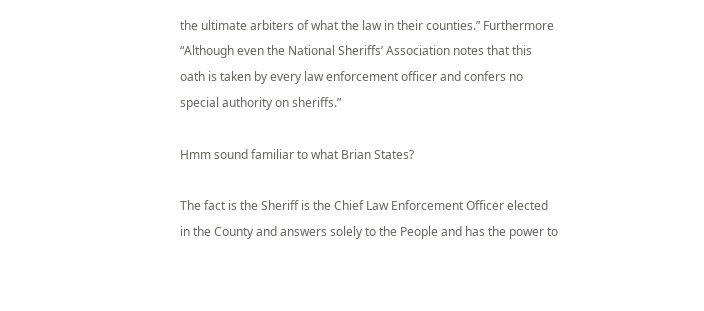the ultimate arbiters of what the law in their counties.” Furthermore “Although even the National Sheriffs’ Association notes that this oath is taken by every law enforcement officer and confers no special authority on sheriffs.”

Hmm sound familiar to what Brian States?

The fact is the Sheriff is the Chief Law Enforcement Officer elected in the County and answers solely to the People and has the power to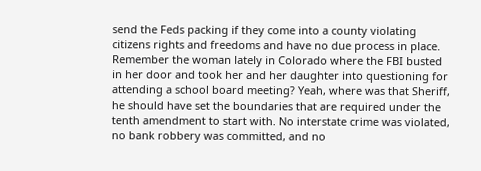send the Feds packing if they come into a county violating citizens rights and freedoms and have no due process in place. Remember the woman lately in Colorado where the FBI busted in her door and took her and her daughter into questioning for attending a school board meeting? Yeah, where was that Sheriff, he should have set the boundaries that are required under the tenth amendment to start with. No interstate crime was violated, no bank robbery was committed, and no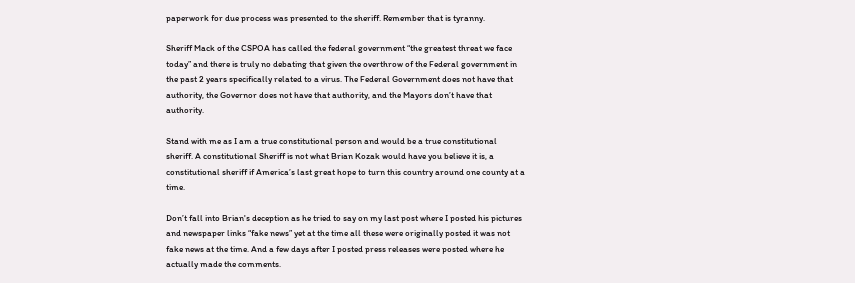paperwork for due process was presented to the sheriff. Remember that is tyranny.

Sheriff Mack of the CSPOA has called the federal government “the greatest threat we face today” and there is truly no debating that given the overthrow of the Federal government in the past 2 years specifically related to a virus. The Federal Government does not have that authority, the Governor does not have that authority, and the Mayors don’t have that authority.

Stand with me as I am a true constitutional person and would be a true constitutional sheriff. A constitutional Sheriff is not what Brian Kozak would have you believe it is, a constitutional sheriff if America’s last great hope to turn this country around one county at a time.

Don’t fall into Brian's deception as he tried to say on my last post where I posted his pictures and newspaper links “fake news” yet at the time all these were originally posted it was not fake news at the time. And a few days after I posted press releases were posted where he actually made the comments.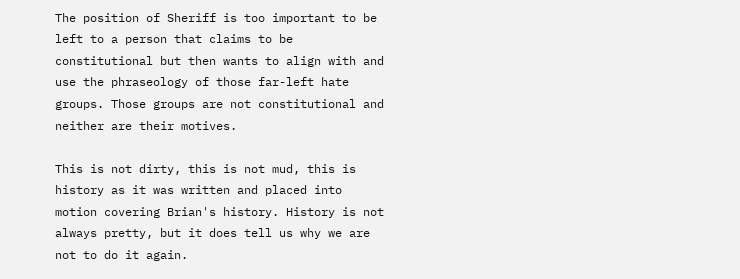The position of Sheriff is too important to be left to a person that claims to be constitutional but then wants to align with and use the phraseology of those far-left hate groups. Those groups are not constitutional and neither are their motives.

This is not dirty, this is not mud, this is history as it was written and placed into motion covering Brian's history. History is not always pretty, but it does tell us why we are not to do it again.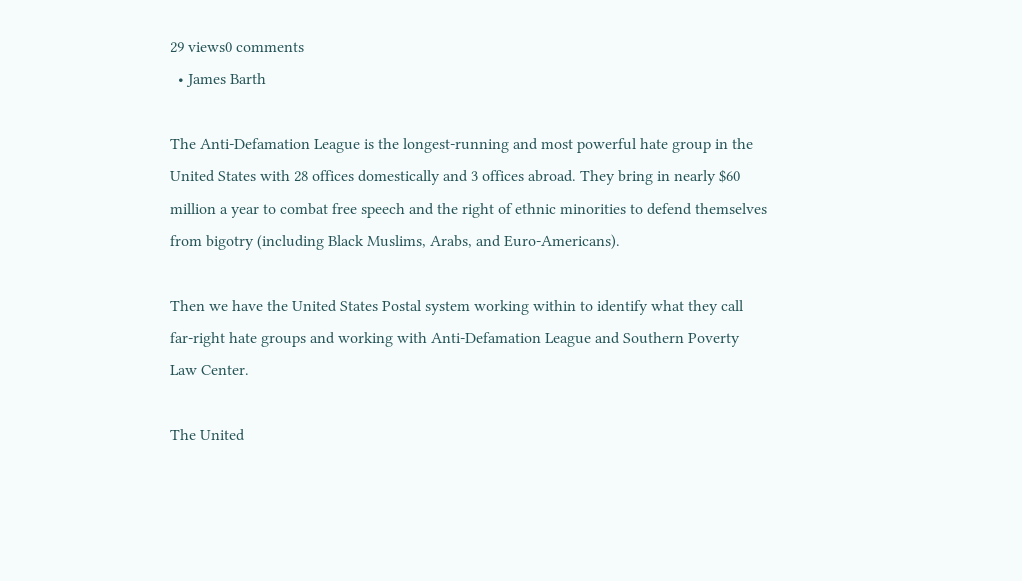29 views0 comments
  • James Barth

The Anti-Defamation League is the longest-running and most powerful hate group in the United States with 28 offices domestically and 3 offices abroad. They bring in nearly $60 million a year to combat free speech and the right of ethnic minorities to defend themselves from bigotry (including Black Muslims, Arabs, and Euro-Americans).

Then we have the United States Postal system working within to identify what they call far-right hate groups and working with Anti-Defamation League and Southern Poverty Law Center.

The United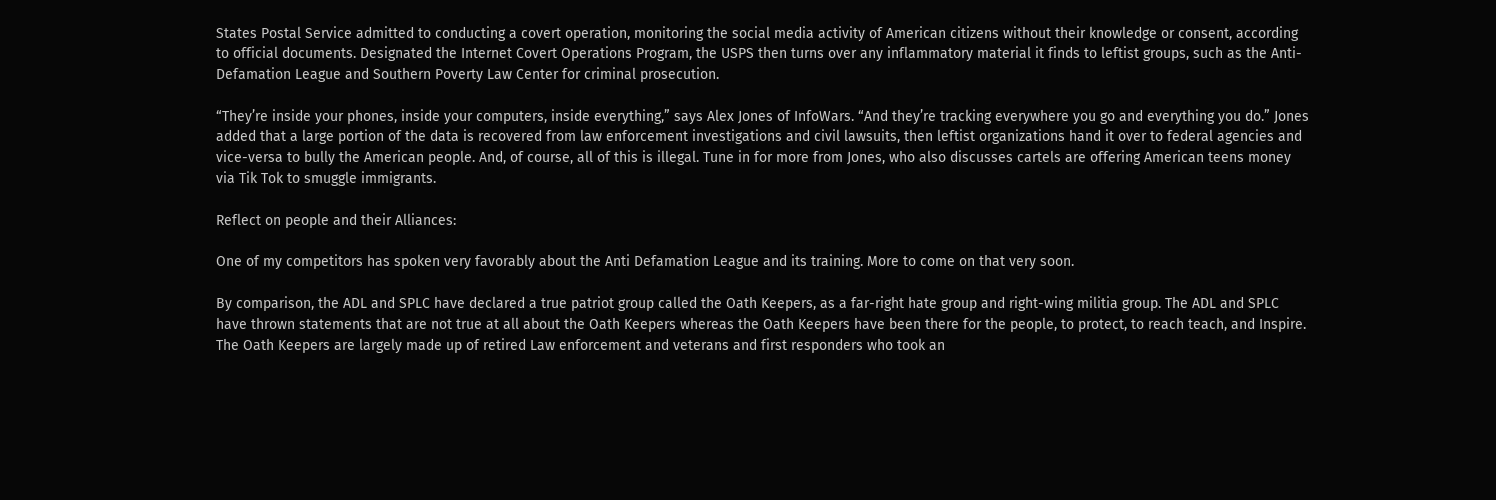States Postal Service admitted to conducting a covert operation, monitoring the social media activity of American citizens without their knowledge or consent, according to official documents. Designated the Internet Covert Operations Program, the USPS then turns over any inflammatory material it finds to leftist groups, such as the Anti-Defamation League and Southern Poverty Law Center for criminal prosecution.

“They’re inside your phones, inside your computers, inside everything,” says Alex Jones of InfoWars. “And they’re tracking everywhere you go and everything you do.” Jones added that a large portion of the data is recovered from law enforcement investigations and civil lawsuits, then leftist organizations hand it over to federal agencies and vice-versa to bully the American people. And, of course, all of this is illegal. Tune in for more from Jones, who also discusses cartels are offering American teens money via Tik Tok to smuggle immigrants.

Reflect on people and their Alliances:

One of my competitors has spoken very favorably about the Anti Defamation League and its training. More to come on that very soon.

By comparison, the ADL and SPLC have declared a true patriot group called the Oath Keepers, as a far-right hate group and right-wing militia group. The ADL and SPLC have thrown statements that are not true at all about the Oath Keepers whereas the Oath Keepers have been there for the people, to protect, to reach teach, and Inspire. The Oath Keepers are largely made up of retired Law enforcement and veterans and first responders who took an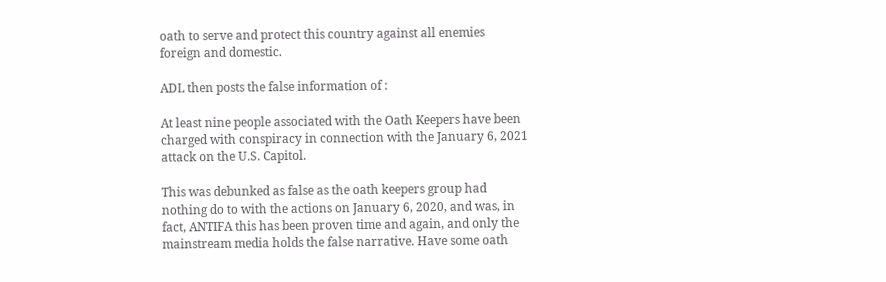oath to serve and protect this country against all enemies foreign and domestic.

ADL then posts the false information of :

At least nine people associated with the Oath Keepers have been charged with conspiracy in connection with the January 6, 2021 attack on the U.S. Capitol.

This was debunked as false as the oath keepers group had nothing do to with the actions on January 6, 2020, and was, in fact, ANTIFA this has been proven time and again, and only the mainstream media holds the false narrative. Have some oath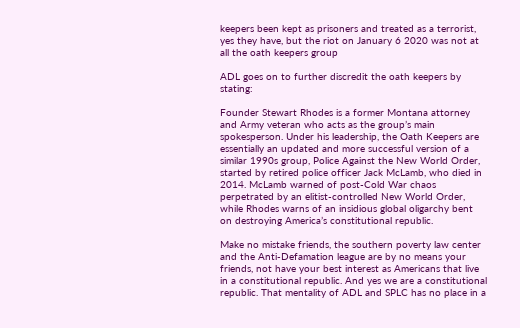keepers been kept as prisoners and treated as a terrorist, yes they have, but the riot on January 6 2020 was not at all the oath keepers group

ADL goes on to further discredit the oath keepers by stating:

Founder Stewart Rhodes is a former Montana attorney and Army veteran who acts as the group’s main spokesperson. Under his leadership, the Oath Keepers are essentially an updated and more successful version of a similar 1990s group, Police Against the New World Order, started by retired police officer Jack McLamb, who died in 2014. McLamb warned of post‐Cold War chaos perpetrated by an elitist‐controlled New World Order, while Rhodes warns of an insidious global oligarchy bent on destroying America’s constitutional republic.

Make no mistake friends, the southern poverty law center and the Anti-Defamation league are by no means your friends, not have your best interest as Americans that live in a constitutional republic. And yes we are a constitutional republic. That mentality of ADL and SPLC has no place in a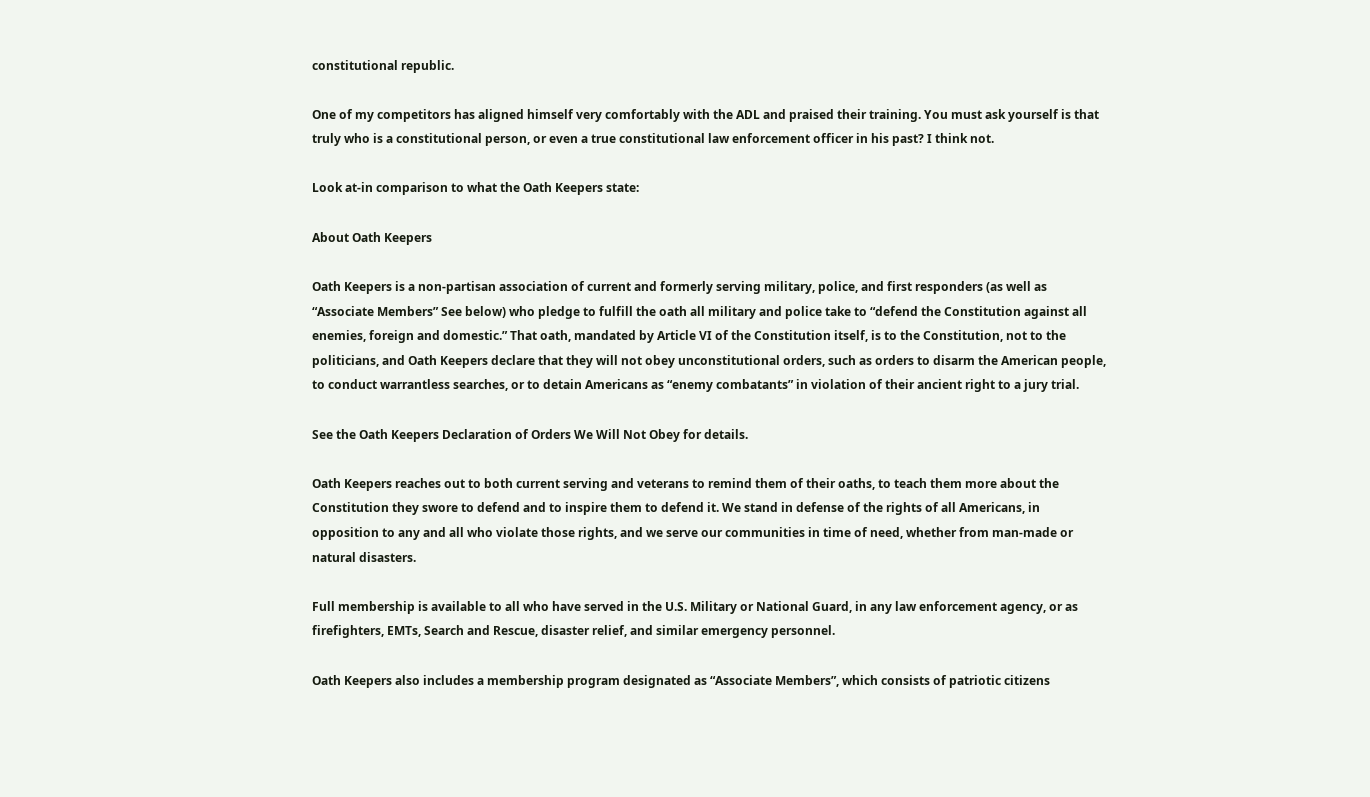constitutional republic.

One of my competitors has aligned himself very comfortably with the ADL and praised their training. You must ask yourself is that truly who is a constitutional person, or even a true constitutional law enforcement officer in his past? I think not.

Look at-in comparison to what the Oath Keepers state:

About Oath Keepers

Oath Keepers is a non-partisan association of current and formerly serving military, police, and first responders (as well as “Associate Members” See below) who pledge to fulfill the oath all military and police take to “defend the Constitution against all enemies, foreign and domestic.” That oath, mandated by Article VI of the Constitution itself, is to the Constitution, not to the politicians, and Oath Keepers declare that they will not obey unconstitutional orders, such as orders to disarm the American people, to conduct warrantless searches, or to detain Americans as “enemy combatants” in violation of their ancient right to a jury trial.

See the Oath Keepers Declaration of Orders We Will Not Obey for details.

Oath Keepers reaches out to both current serving and veterans to remind them of their oaths, to teach them more about the Constitution they swore to defend and to inspire them to defend it. We stand in defense of the rights of all Americans, in opposition to any and all who violate those rights, and we serve our communities in time of need, whether from man-made or natural disasters.

Full membership is available to all who have served in the U.S. Military or National Guard, in any law enforcement agency, or as firefighters, EMTs, Search and Rescue, disaster relief, and similar emergency personnel.

Oath Keepers also includes a membership program designated as “Associate Members”, which consists of patriotic citizens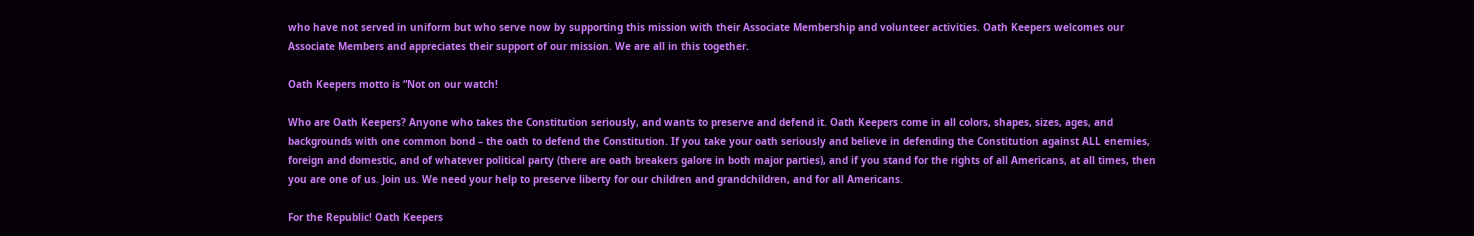who have not served in uniform but who serve now by supporting this mission with their Associate Membership and volunteer activities. Oath Keepers welcomes our Associate Members and appreciates their support of our mission. We are all in this together.

Oath Keepers motto is “Not on our watch!

Who are Oath Keepers? Anyone who takes the Constitution seriously, and wants to preserve and defend it. Oath Keepers come in all colors, shapes, sizes, ages, and backgrounds with one common bond – the oath to defend the Constitution. If you take your oath seriously and believe in defending the Constitution against ALL enemies, foreign and domestic, and of whatever political party (there are oath breakers galore in both major parties), and if you stand for the rights of all Americans, at all times, then you are one of us. Join us. We need your help to preserve liberty for our children and grandchildren, and for all Americans.

For the Republic! Oath Keepers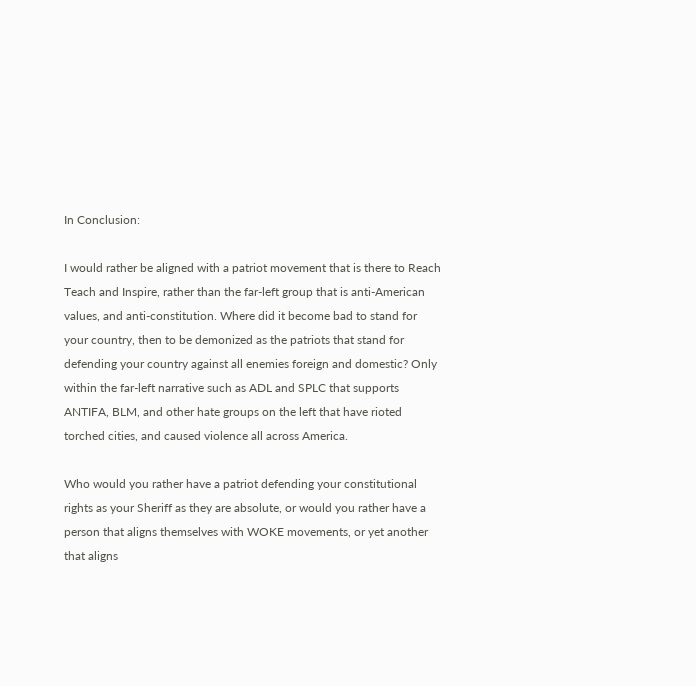In Conclusion:

I would rather be aligned with a patriot movement that is there to Reach Teach and Inspire, rather than the far-left group that is anti-American values, and anti-constitution. Where did it become bad to stand for your country, then to be demonized as the patriots that stand for defending your country against all enemies foreign and domestic? Only within the far-left narrative such as ADL and SPLC that supports ANTIFA, BLM, and other hate groups on the left that have rioted torched cities, and caused violence all across America.

Who would you rather have a patriot defending your constitutional rights as your Sheriff as they are absolute, or would you rather have a person that aligns themselves with WOKE movements, or yet another that aligns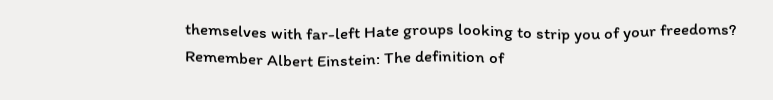themselves with far-left Hate groups looking to strip you of your freedoms? Remember Albert Einstein: The definition of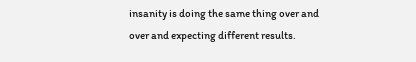insanity is doing the same thing over and over and expecting different results.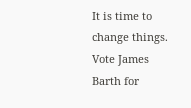It is time to change things. Vote James Barth for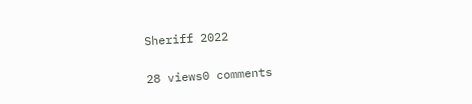Sheriff 2022

28 views0 comments